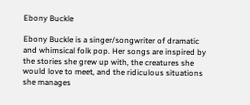Ebony Buckle

Ebony Buckle is a singer/songwriter of dramatic and whimsical folk pop. Her songs are inspired by the stories she grew up with, the creatures she would love to meet, and the ridiculous situations she manages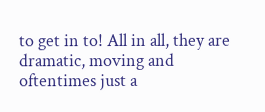to get in to! All in all, they are dramatic, moving and oftentimes just a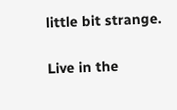little bit strange.

Live in the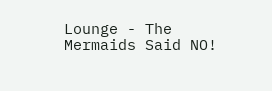Lounge - The Mermaids Said NO!